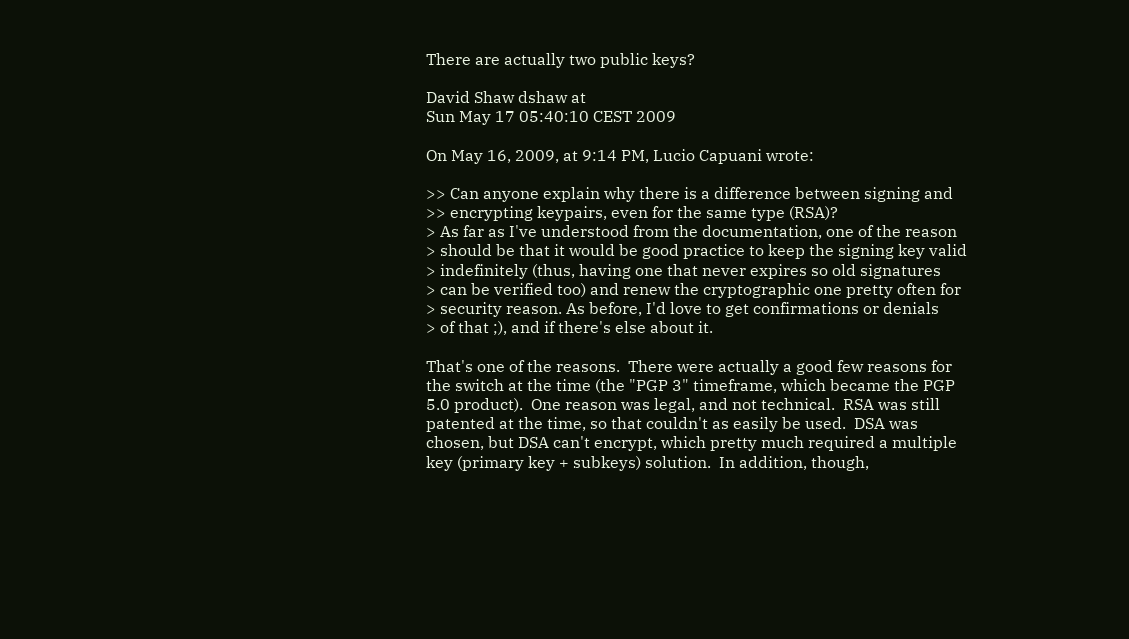There are actually two public keys?

David Shaw dshaw at
Sun May 17 05:40:10 CEST 2009

On May 16, 2009, at 9:14 PM, Lucio Capuani wrote:

>> Can anyone explain why there is a difference between signing and
>> encrypting keypairs, even for the same type (RSA)?
> As far as I've understood from the documentation, one of the reason
> should be that it would be good practice to keep the signing key valid
> indefinitely (thus, having one that never expires so old signatures
> can be verified too) and renew the cryptographic one pretty often for
> security reason. As before, I'd love to get confirmations or denials
> of that ;), and if there's else about it.

That's one of the reasons.  There were actually a good few reasons for
the switch at the time (the "PGP 3" timeframe, which became the PGP
5.0 product).  One reason was legal, and not technical.  RSA was still
patented at the time, so that couldn't as easily be used.  DSA was
chosen, but DSA can't encrypt, which pretty much required a multiple
key (primary key + subkeys) solution.  In addition, though,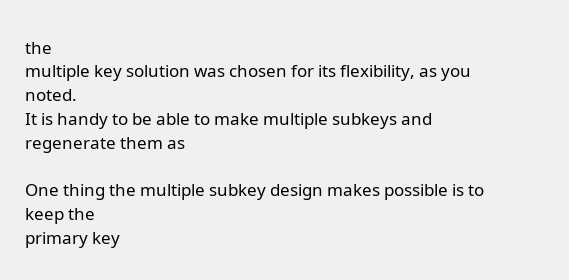the
multiple key solution was chosen for its flexibility, as you noted.
It is handy to be able to make multiple subkeys and regenerate them as

One thing the multiple subkey design makes possible is to keep the
primary key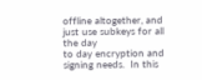offline altogether, and just use subkeys for all the day
to day encryption and signing needs.  In this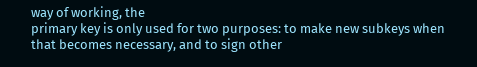way of working, the
primary key is only used for two purposes: to make new subkeys when
that becomes necessary, and to sign other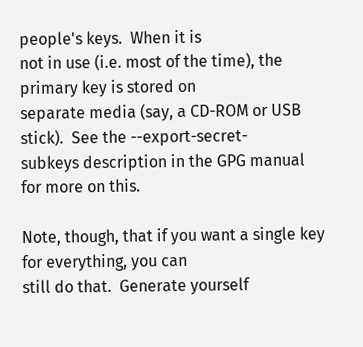people's keys.  When it is
not in use (i.e. most of the time), the primary key is stored on
separate media (say, a CD-ROM or USB stick).  See the --export-secret-
subkeys description in the GPG manual for more on this.

Note, though, that if you want a single key for everything, you can
still do that.  Generate yourself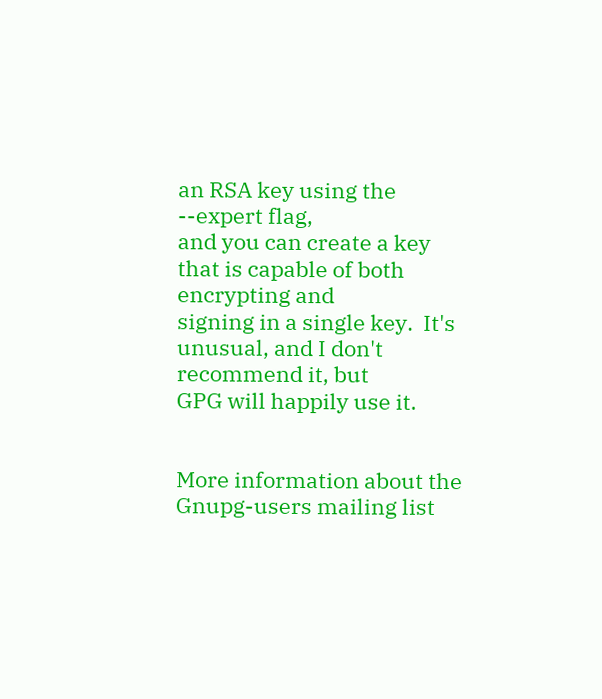an RSA key using the --expert flag,
and you can create a key that is capable of both encrypting and
signing in a single key.  It's unusual, and I don't recommend it, but
GPG will happily use it.


More information about the Gnupg-users mailing list